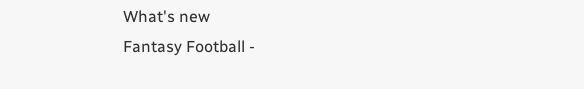What's new
Fantasy Football -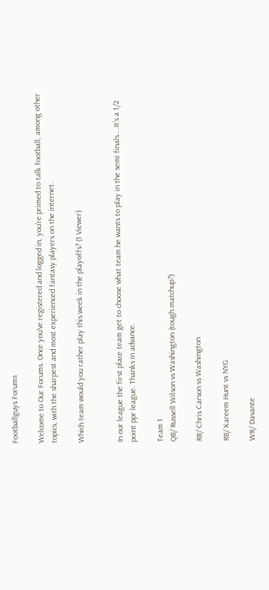Footballguys Forums

Welcome to Our Forums. Once you've registered and logged in, you're primed to talk football, among other topics, with the sharpest and most experienced fantasy players on the internet.

Which team would you rather play this week in the playoffs? (1 Viewer)


In our league the first place team get to choose what team he wants to play in the semi finals....It’s a 1/2 point ppr league. Thanks in advance.

Team 1
QB/ Russell Wilson vs Washington (tough matchup?)

RB/ Chris Carson vs Washington

RB/ Kareem Hunt vs NYG

WR/ Davante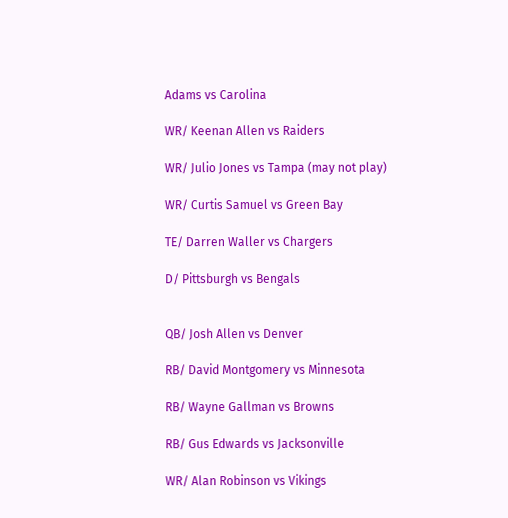Adams vs Carolina

WR/ Keenan Allen vs Raiders

WR/ Julio Jones vs Tampa (may not play)

WR/ Curtis Samuel vs Green Bay

TE/ Darren Waller vs Chargers

D/ Pittsburgh vs Bengals


QB/ Josh Allen vs Denver

RB/ David Montgomery vs Minnesota

RB/ Wayne Gallman vs Browns

RB/ Gus Edwards vs Jacksonville

WR/ Alan Robinson vs Vikings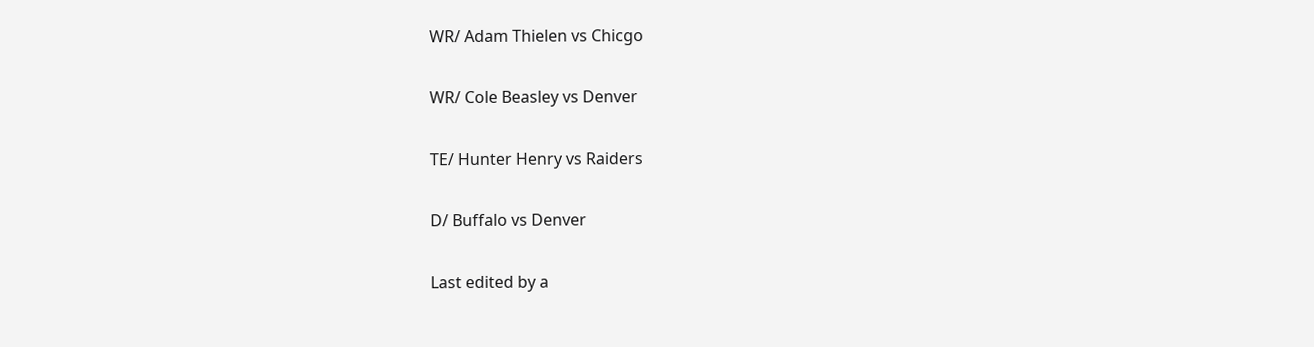WR/ Adam Thielen vs Chicgo

WR/ Cole Beasley vs Denver

TE/ Hunter Henry vs Raiders

D/ Buffalo vs Denver

Last edited by a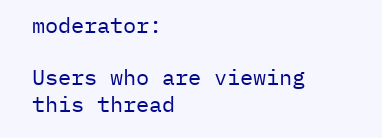moderator:

Users who are viewing this thread